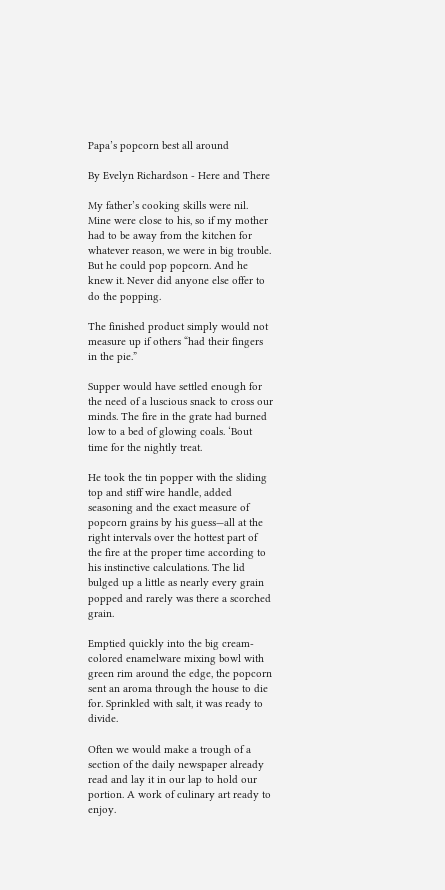Papa’s popcorn best all around

By Evelyn Richardson - Here and There

My father’s cooking skills were nil. Mine were close to his, so if my mother had to be away from the kitchen for whatever reason, we were in big trouble. But he could pop popcorn. And he knew it. Never did anyone else offer to do the popping.

The finished product simply would not measure up if others “had their fingers in the pie.”

Supper would have settled enough for the need of a luscious snack to cross our minds. The fire in the grate had burned low to a bed of glowing coals. ‘Bout time for the nightly treat.

He took the tin popper with the sliding top and stiff wire handle, added seasoning and the exact measure of popcorn grains by his guess—all at the right intervals over the hottest part of the fire at the proper time according to his instinctive calculations. The lid bulged up a little as nearly every grain popped and rarely was there a scorched grain.

Emptied quickly into the big cream-colored enamelware mixing bowl with green rim around the edge, the popcorn sent an aroma through the house to die for. Sprinkled with salt, it was ready to divide.

Often we would make a trough of a section of the daily newspaper already read and lay it in our lap to hold our portion. A work of culinary art ready to enjoy.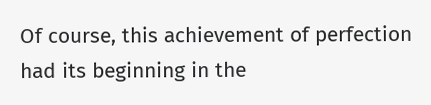Of course, this achievement of perfection had its beginning in the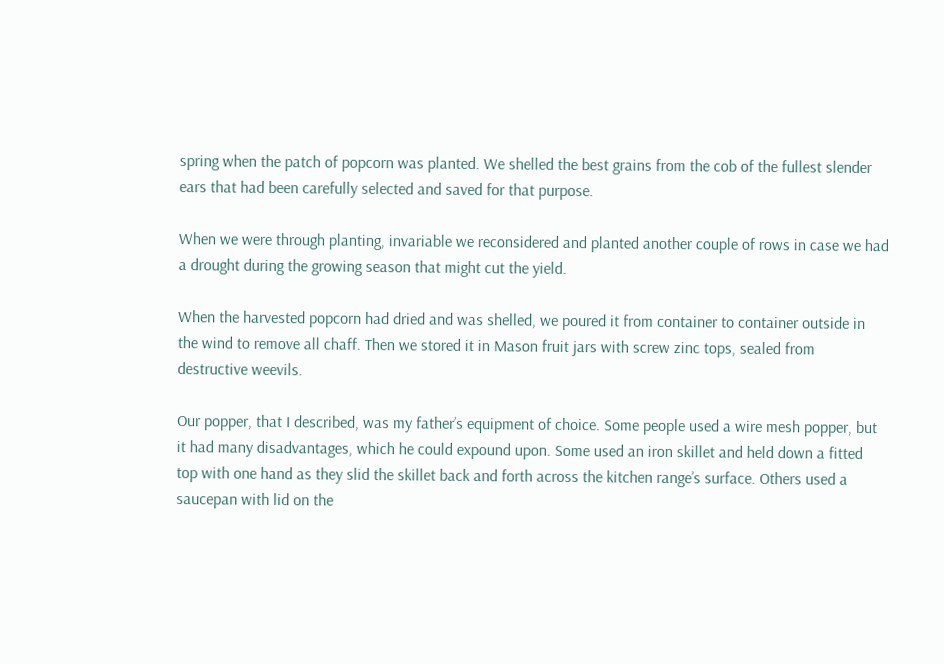spring when the patch of popcorn was planted. We shelled the best grains from the cob of the fullest slender ears that had been carefully selected and saved for that purpose.

When we were through planting, invariable we reconsidered and planted another couple of rows in case we had a drought during the growing season that might cut the yield.

When the harvested popcorn had dried and was shelled, we poured it from container to container outside in the wind to remove all chaff. Then we stored it in Mason fruit jars with screw zinc tops, sealed from destructive weevils.

Our popper, that I described, was my father’s equipment of choice. Some people used a wire mesh popper, but it had many disadvantages, which he could expound upon. Some used an iron skillet and held down a fitted top with one hand as they slid the skillet back and forth across the kitchen range’s surface. Others used a saucepan with lid on the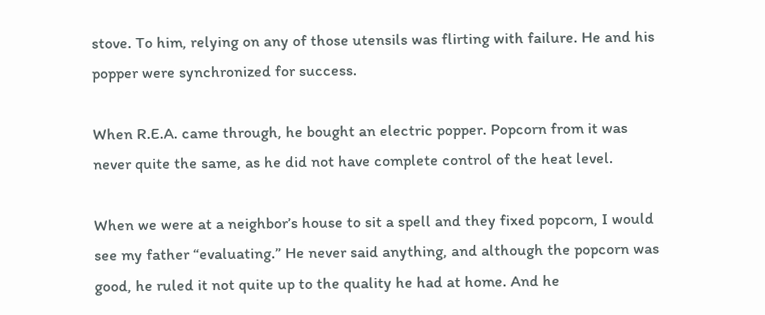stove. To him, relying on any of those utensils was flirting with failure. He and his popper were synchronized for success.

When R.E.A. came through, he bought an electric popper. Popcorn from it was never quite the same, as he did not have complete control of the heat level.

When we were at a neighbor’s house to sit a spell and they fixed popcorn, I would see my father “evaluating.” He never said anything, and although the popcorn was good, he ruled it not quite up to the quality he had at home. And he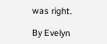was right.

By Evelyn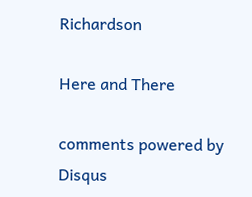Richardson

Here and There

comments powered by Disqus